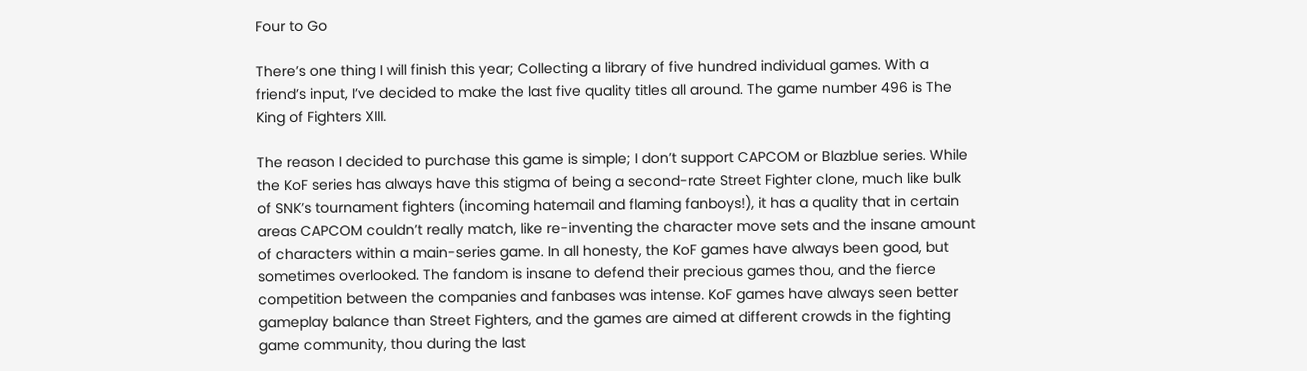Four to Go

There’s one thing I will finish this year; Collecting a library of five hundred individual games. With a friend’s input, I’ve decided to make the last five quality titles all around. The game number 496 is The King of Fighters XIII.

The reason I decided to purchase this game is simple; I don’t support CAPCOM or Blazblue series. While the KoF series has always have this stigma of being a second-rate Street Fighter clone, much like bulk of SNK’s tournament fighters (incoming hatemail and flaming fanboys!), it has a quality that in certain areas CAPCOM couldn’t really match, like re-inventing the character move sets and the insane amount of characters within a main-series game. In all honesty, the KoF games have always been good, but sometimes overlooked. The fandom is insane to defend their precious games thou, and the fierce competition between the companies and fanbases was intense. KoF games have always seen better gameplay balance than Street Fighters, and the games are aimed at different crowds in the fighting game community, thou during the last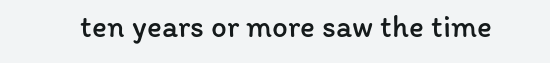ten years or more saw the time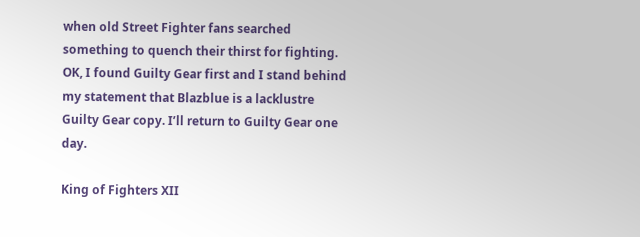when old Street Fighter fans searched something to quench their thirst for fighting. OK, I found Guilty Gear first and I stand behind my statement that Blazblue is a lacklustre Guilty Gear copy. I’ll return to Guilty Gear one day.

King of Fighters XII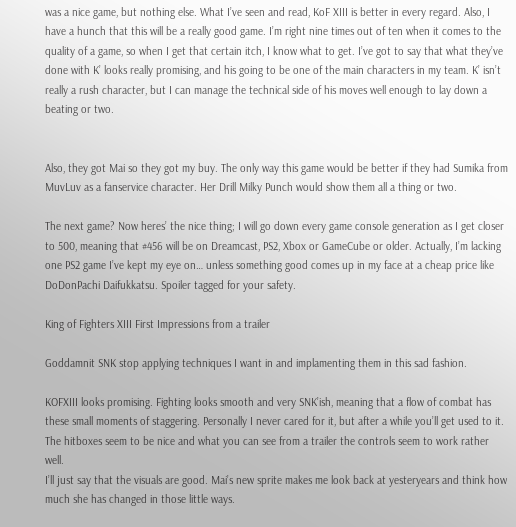was a nice game, but nothing else. What I’ve seen and read, KoF XIII is better in every regard. Also, I have a hunch that this will be a really good game. I’m right nine times out of ten when it comes to the quality of a game, so when I get that certain itch, I know what to get. I’ve got to say that what they’ve done with K’ looks really promising, and his going to be one of the main characters in my team. K’ isn’t really a rush character, but I can manage the technical side of his moves well enough to lay down a beating or two.


Also, they got Mai so they got my buy. The only way this game would be better if they had Sumika from MuvLuv as a fanservice character. Her Drill Milky Punch would show them all a thing or two.

The next game? Now heres’ the nice thing; I will go down every game console generation as I get closer to 500, meaning that #456 will be on Dreamcast, PS2, Xbox or GameCube or older. Actually, I’m lacking one PS2 game I’ve kept my eye on… unless something good comes up in my face at a cheap price like DoDonPachi Daifukkatsu. Spoiler tagged for your safety.

King of Fighters XIII First Impressions from a trailer

Goddamnit SNK stop applying techniques I want in and implamenting them in this sad fashion.

KOFXIII looks promising. Fighting looks smooth and very SNK’ish, meaning that a flow of combat has these small moments of staggering. Personally I never cared for it, but after a while you’ll get used to it. The hitboxes seem to be nice and what you can see from a trailer the controls seem to work rather well.
I’ll just say that the visuals are good. Mai’s new sprite makes me look back at yesteryears and think how much she has changed in those little ways.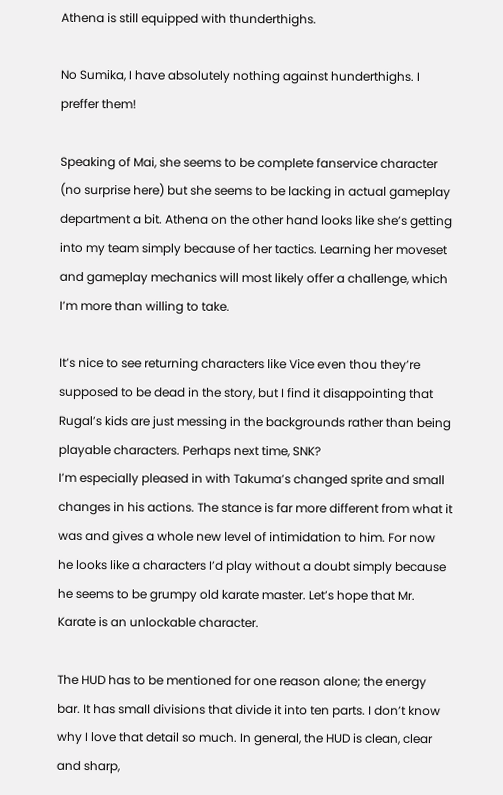Athena is still equipped with thunderthighs.

No Sumika, I have absolutely nothing against hunderthighs. I preffer them!

Speaking of Mai, she seems to be complete fanservice character (no surprise here) but she seems to be lacking in actual gameplay department a bit. Athena on the other hand looks like she’s getting into my team simply because of her tactics. Learning her moveset and gameplay mechanics will most likely offer a challenge, which I’m more than willing to take.

It’s nice to see returning characters like Vice even thou they’re supposed to be dead in the story, but I find it disappointing that Rugal’s kids are just messing in the backgrounds rather than being playable characters. Perhaps next time, SNK?
I’m especially pleased in with Takuma’s changed sprite and small changes in his actions. The stance is far more different from what it was and gives a whole new level of intimidation to him. For now he looks like a characters I’d play without a doubt simply because he seems to be grumpy old karate master. Let’s hope that Mr. Karate is an unlockable character.

The HUD has to be mentioned for one reason alone; the energy bar. It has small divisions that divide it into ten parts. I don’t know why I love that detail so much. In general, the HUD is clean, clear and sharp,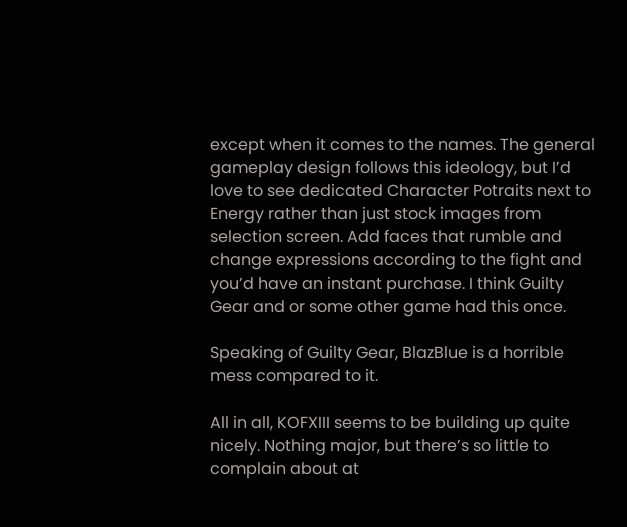except when it comes to the names. The general gameplay design follows this ideology, but I’d love to see dedicated Character Potraits next to Energy rather than just stock images from selection screen. Add faces that rumble and change expressions according to the fight and you’d have an instant purchase. I think Guilty Gear and or some other game had this once.

Speaking of Guilty Gear, BlazBlue is a horrible mess compared to it.

All in all, KOFXIII seems to be building up quite nicely. Nothing major, but there’s so little to complain about at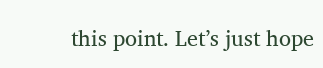this point. Let’s just hope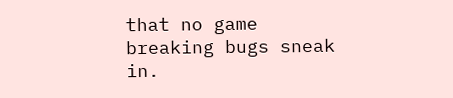that no game breaking bugs sneak in.